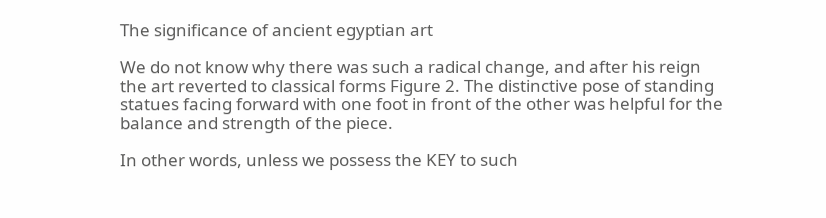The significance of ancient egyptian art

We do not know why there was such a radical change, and after his reign the art reverted to classical forms Figure 2. The distinctive pose of standing statues facing forward with one foot in front of the other was helpful for the balance and strength of the piece.

In other words, unless we possess the KEY to such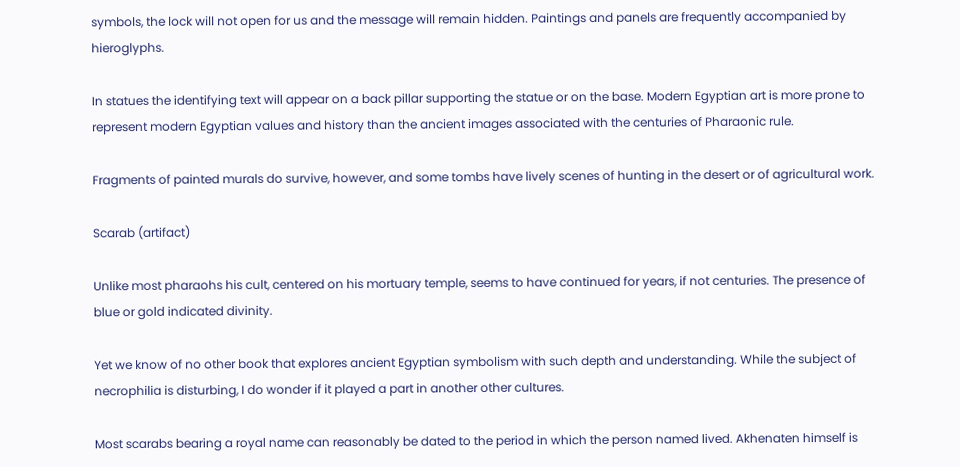symbols, the lock will not open for us and the message will remain hidden. Paintings and panels are frequently accompanied by hieroglyphs.

In statues the identifying text will appear on a back pillar supporting the statue or on the base. Modern Egyptian art is more prone to represent modern Egyptian values and history than the ancient images associated with the centuries of Pharaonic rule.

Fragments of painted murals do survive, however, and some tombs have lively scenes of hunting in the desert or of agricultural work.

Scarab (artifact)

Unlike most pharaohs his cult, centered on his mortuary temple, seems to have continued for years, if not centuries. The presence of blue or gold indicated divinity.

Yet we know of no other book that explores ancient Egyptian symbolism with such depth and understanding. While the subject of necrophilia is disturbing, I do wonder if it played a part in another other cultures.

Most scarabs bearing a royal name can reasonably be dated to the period in which the person named lived. Akhenaten himself is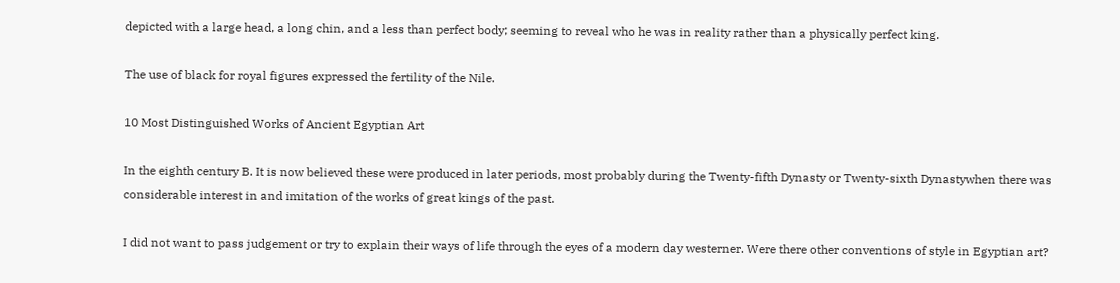depicted with a large head, a long chin, and a less than perfect body; seeming to reveal who he was in reality rather than a physically perfect king.

The use of black for royal figures expressed the fertility of the Nile.

10 Most Distinguished Works of Ancient Egyptian Art

In the eighth century B. It is now believed these were produced in later periods, most probably during the Twenty-fifth Dynasty or Twenty-sixth Dynastywhen there was considerable interest in and imitation of the works of great kings of the past.

I did not want to pass judgement or try to explain their ways of life through the eyes of a modern day westerner. Were there other conventions of style in Egyptian art?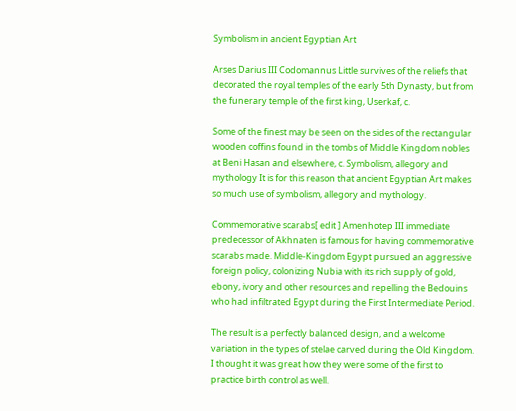Symbolism in ancient Egyptian Art

Arses Darius III Codomannus Little survives of the reliefs that decorated the royal temples of the early 5th Dynasty, but from the funerary temple of the first king, Userkaf, c.

Some of the finest may be seen on the sides of the rectangular wooden coffins found in the tombs of Middle Kingdom nobles at Beni Hasan and elsewhere, c. Symbolism, allegory and mythology It is for this reason that ancient Egyptian Art makes so much use of symbolism, allegory and mythology.

Commemorative scarabs[ edit ] Amenhotep III immediate predecessor of Akhnaten is famous for having commemorative scarabs made. Middle-Kingdom Egypt pursued an aggressive foreign policy, colonizing Nubia with its rich supply of gold, ebony, ivory and other resources and repelling the Bedouins who had infiltrated Egypt during the First Intermediate Period.

The result is a perfectly balanced design, and a welcome variation in the types of stelae carved during the Old Kingdom. I thought it was great how they were some of the first to practice birth control as well.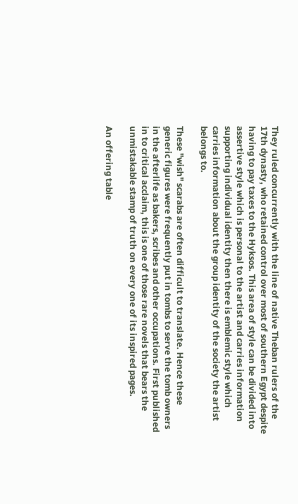They ruled concurrently with the line of native Theban rulers of the 17th dynasty, who retained control over most of southern Egypt despite having to pay taxes to the Hyksos. This area of style can be divided into assertive style which is personal to the artist and carries information supporting individual identity then there is emblemic style which carries information about the group identity of the society the artist belongs to.

These "wish" scarabs are often difficult to translate. Hence these generic figures were frequently put in tombs to serve the tomb owners in the afterlife as bakers, scribes and other occupations. First published in to critical acclaim, this is one of those rare novels that bears the unmistakable stamp of truth on every one of its inspired pages.

An offering table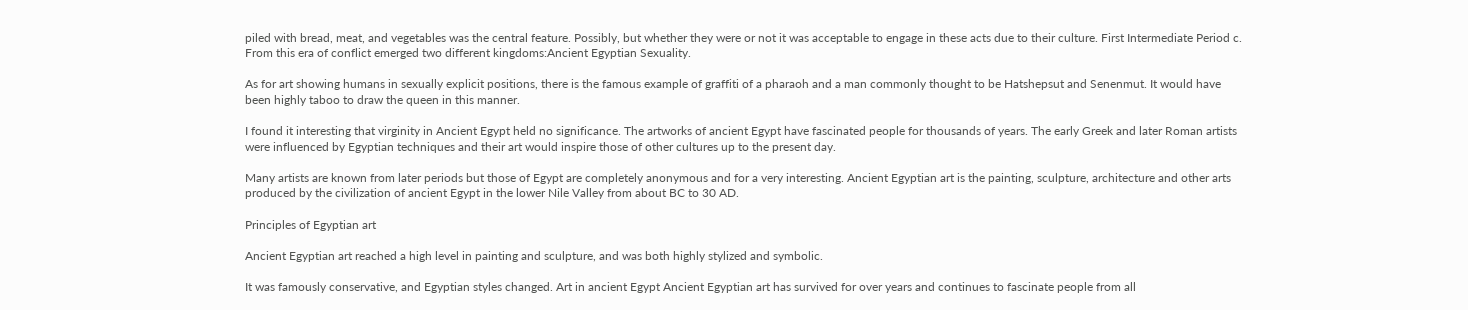piled with bread, meat, and vegetables was the central feature. Possibly, but whether they were or not it was acceptable to engage in these acts due to their culture. First Intermediate Period c. From this era of conflict emerged two different kingdoms:Ancient Egyptian Sexuality.

As for art showing humans in sexually explicit positions, there is the famous example of graffiti of a pharaoh and a man commonly thought to be Hatshepsut and Senenmut. It would have been highly taboo to draw the queen in this manner.

I found it interesting that virginity in Ancient Egypt held no significance. The artworks of ancient Egypt have fascinated people for thousands of years. The early Greek and later Roman artists were influenced by Egyptian techniques and their art would inspire those of other cultures up to the present day.

Many artists are known from later periods but those of Egypt are completely anonymous and for a very interesting. Ancient Egyptian art is the painting, sculpture, architecture and other arts produced by the civilization of ancient Egypt in the lower Nile Valley from about BC to 30 AD.

Principles of Egyptian art

Ancient Egyptian art reached a high level in painting and sculpture, and was both highly stylized and symbolic.

It was famously conservative, and Egyptian styles changed. Art in ancient Egypt Ancient Egyptian art has survived for over years and continues to fascinate people from all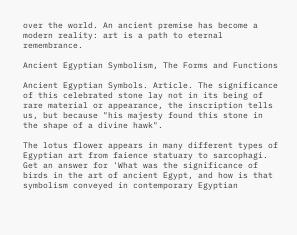over the world. An ancient premise has become a modern reality: art is a path to eternal remembrance.

Ancient Egyptian Symbolism, The Forms and Functions

Ancient Egyptian Symbols. Article. The significance of this celebrated stone lay not in its being of rare material or appearance, the inscription tells us, but because "his majesty found this stone in the shape of a divine hawk".

The lotus flower appears in many different types of Egyptian art from faience statuary to sarcophagi. Get an answer for 'What was the significance of birds in the art of ancient Egypt, and how is that symbolism conveyed in contemporary Egyptian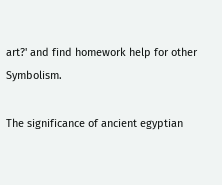art?' and find homework help for other Symbolism.

The significance of ancient egyptian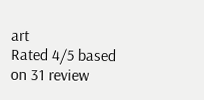art
Rated 4/5 based on 31 review